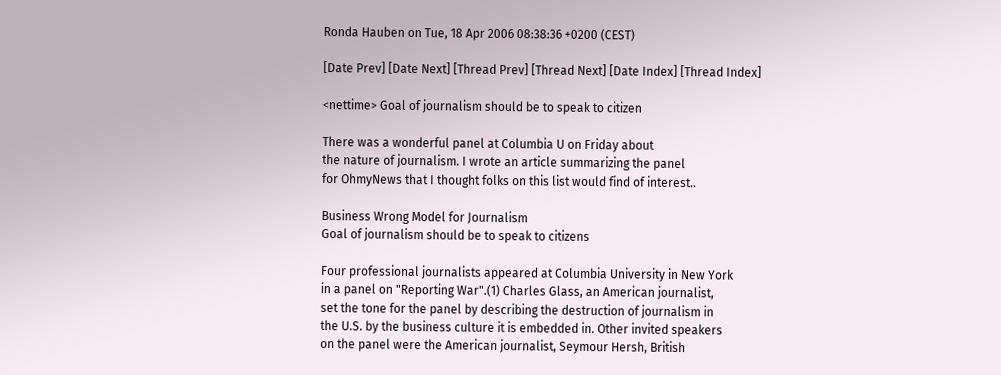Ronda Hauben on Tue, 18 Apr 2006 08:38:36 +0200 (CEST)

[Date Prev] [Date Next] [Thread Prev] [Thread Next] [Date Index] [Thread Index]

<nettime> Goal of journalism should be to speak to citizen

There was a wonderful panel at Columbia U on Friday about
the nature of journalism. I wrote an article summarizing the panel
for OhmyNews that I thought folks on this list would find of interest..

Business Wrong Model for Journalism
Goal of journalism should be to speak to citizens

Four professional journalists appeared at Columbia University in New York
in a panel on "Reporting War".(1) Charles Glass, an American journalist,
set the tone for the panel by describing the destruction of journalism in
the U.S. by the business culture it is embedded in. Other invited speakers
on the panel were the American journalist, Seymour Hersh, British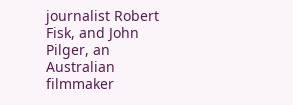journalist Robert Fisk, and John Pilger, an Australian filmmaker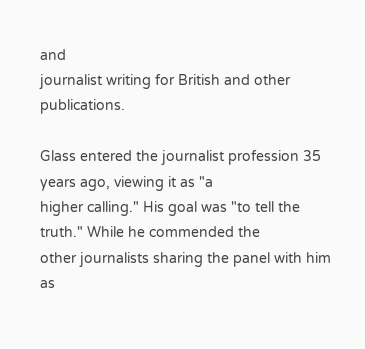and
journalist writing for British and other publications.

Glass entered the journalist profession 35 years ago, viewing it as "a
higher calling." His goal was "to tell the truth." While he commended the
other journalists sharing the panel with him as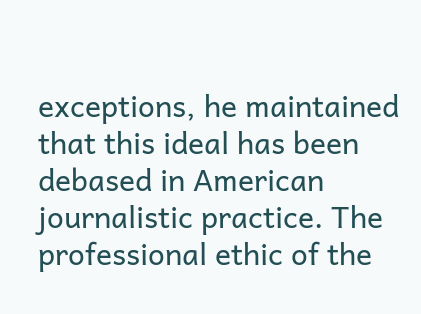exceptions, he maintained
that this ideal has been debased in American journalistic practice. The
professional ethic of the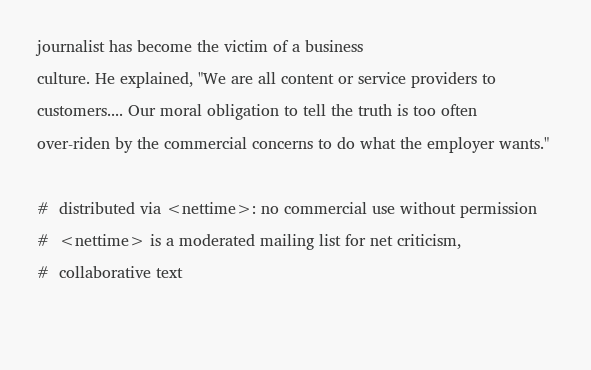journalist has become the victim of a business
culture. He explained, "We are all content or service providers to
customers.... Our moral obligation to tell the truth is too often
over-riden by the commercial concerns to do what the employer wants."

#  distributed via <nettime>: no commercial use without permission
#  <nettime> is a moderated mailing list for net criticism,
#  collaborative text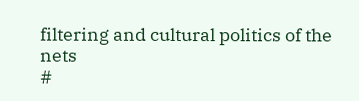filtering and cultural politics of the nets
#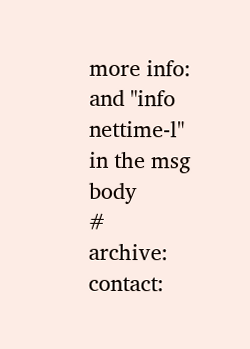more info: and "info nettime-l" in the msg body
#  archive: contact: